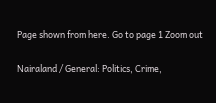Page shown from here. Go to page 1 Zoom out

Nairaland / General: Politics, Crime,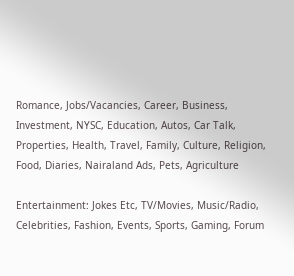Romance, Jobs/Vacancies, Career, Business, Investment, NYSC, Education, Autos, Car Talk,
Properties, Health, Travel, Family, Culture, Religion, Food, Diaries, Nairaland Ads, Pets, Agriculture

Entertainment: Jokes Etc, TV/Movies, Music/Radio, Celebrities, Fashion, Events, Sports, Gaming, Forum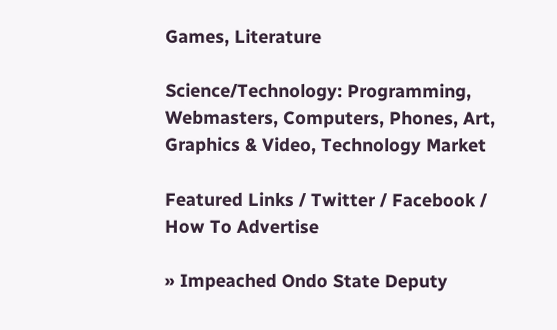Games, Literature

Science/Technology: Programming, Webmasters, Computers, Phones, Art, Graphics & Video, Technology Market

Featured Links / Twitter / Facebook / How To Advertise

» Impeached Ondo State Deputy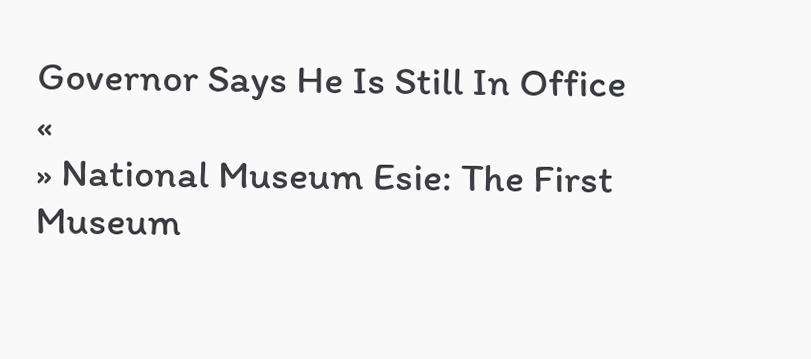Governor Says He Is Still In Office «
» National Museum Esie: The First Museum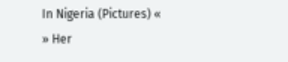In Nigeria (Pictures) «
» Her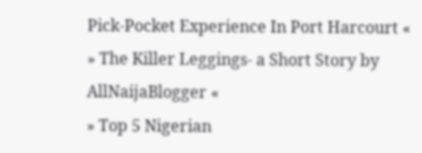Pick-Pocket Experience In Port Harcourt «
» The Killer Leggings- a Short Story by AllNaijaBlogger «
» Top 5 Nigerian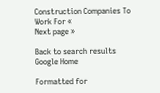Construction Companies To Work For «
Next page »

Back to search results
Google Home

Formatted for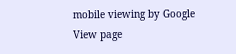mobile viewing by Google
View page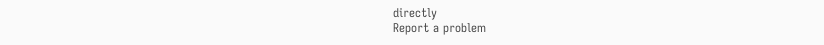directly
Report a problem